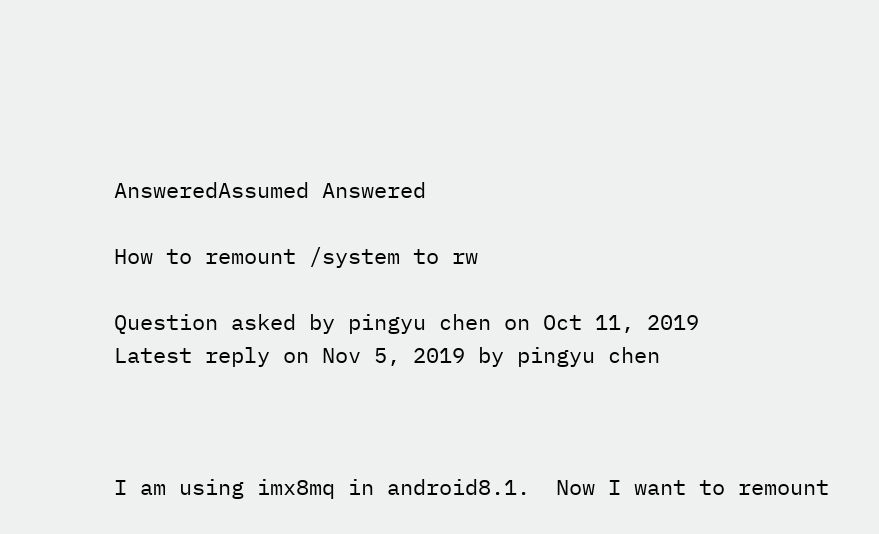AnsweredAssumed Answered

How to remount /system to rw

Question asked by pingyu chen on Oct 11, 2019
Latest reply on Nov 5, 2019 by pingyu chen



I am using imx8mq in android8.1.  Now I want to remount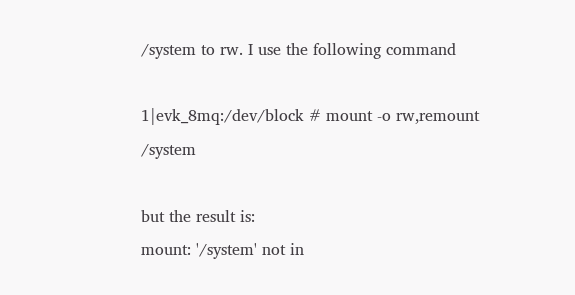/system to rw. I use the following command

1|evk_8mq:/dev/block # mount -o rw,remount /system

but the result is:
mount: '/system' not in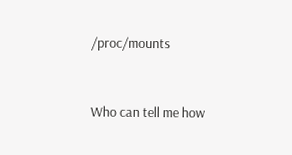/proc/mounts


Who can tell me how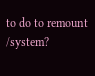to do to remount /system?